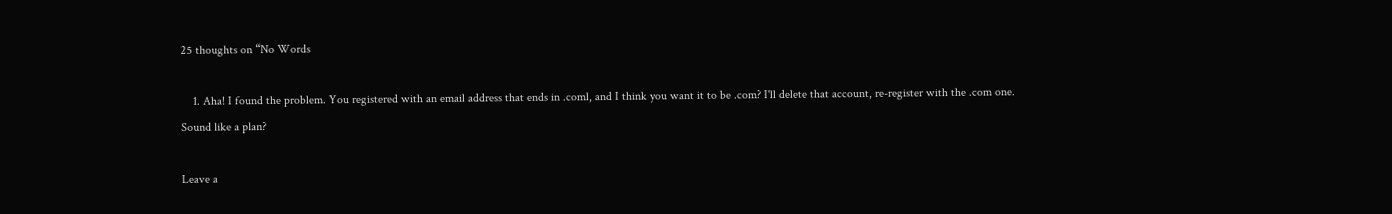25 thoughts on “No Words

    1. Aha! I found the problem. You registered with an email address that ends in .coml, and I think you want it to be .com? I'll delete that account, re-register with the .com one. Sound like a plan?

Leave a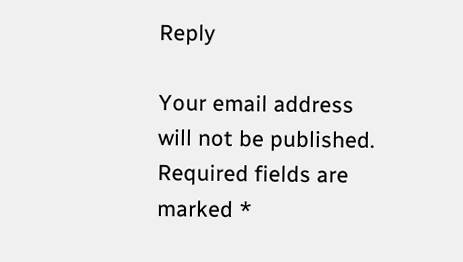Reply

Your email address will not be published. Required fields are marked *